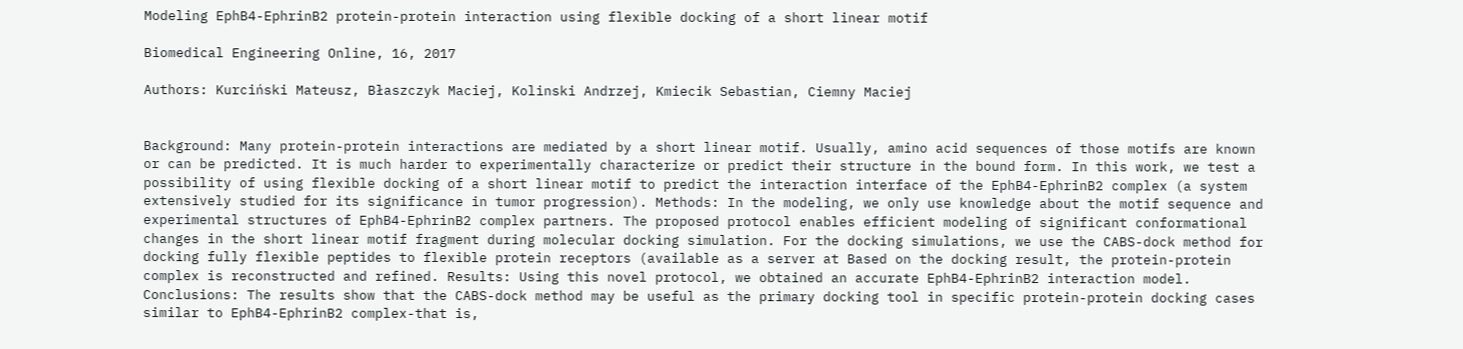Modeling EphB4-EphrinB2 protein-protein interaction using flexible docking of a short linear motif

Biomedical Engineering Online, 16, 2017

Authors: Kurciński Mateusz, Błaszczyk Maciej, Kolinski Andrzej, Kmiecik Sebastian, Ciemny Maciej


Background: Many protein-protein interactions are mediated by a short linear motif. Usually, amino acid sequences of those motifs are known or can be predicted. It is much harder to experimentally characterize or predict their structure in the bound form. In this work, we test a possibility of using flexible docking of a short linear motif to predict the interaction interface of the EphB4-EphrinB2 complex (a system extensively studied for its significance in tumor progression). Methods: In the modeling, we only use knowledge about the motif sequence and experimental structures of EphB4-EphrinB2 complex partners. The proposed protocol enables efficient modeling of significant conformational changes in the short linear motif fragment during molecular docking simulation. For the docking simulations, we use the CABS-dock method for docking fully flexible peptides to flexible protein receptors (available as a server at Based on the docking result, the protein-protein complex is reconstructed and refined. Results: Using this novel protocol, we obtained an accurate EphB4-EphrinB2 interaction model. Conclusions: The results show that the CABS-dock method may be useful as the primary docking tool in specific protein-protein docking cases similar to EphB4-EphrinB2 complex-that is,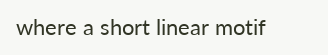where a short linear motif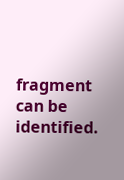fragment can be identified.